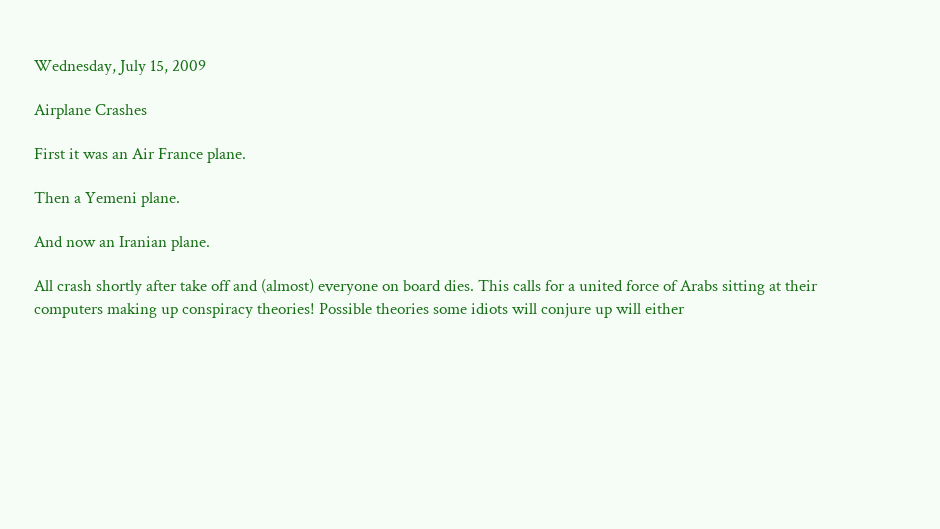Wednesday, July 15, 2009

Airplane Crashes

First it was an Air France plane.

Then a Yemeni plane.

And now an Iranian plane.

All crash shortly after take off and (almost) everyone on board dies. This calls for a united force of Arabs sitting at their computers making up conspiracy theories! Possible theories some idiots will conjure up will either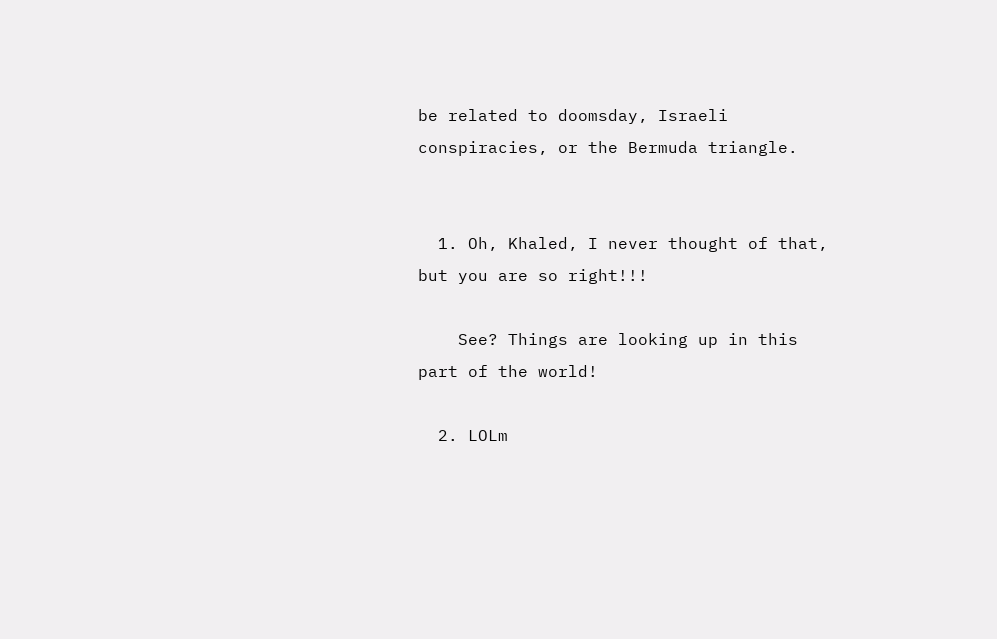be related to doomsday, Israeli conspiracies, or the Bermuda triangle.


  1. Oh, Khaled, I never thought of that, but you are so right!!!

    See? Things are looking up in this part of the world!

  2. LOLm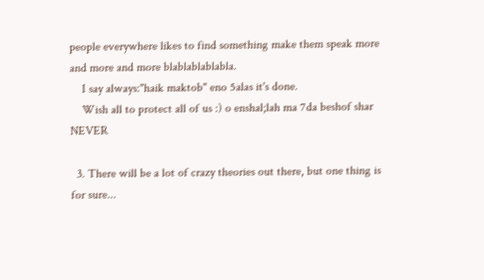people everywhere likes to find something make them speak more and more and more blablablablabla.
    I say always:"haik maktob" eno 5alas it's done.
    Wish all to protect all of us :) o enshal;lah ma 7da beshof shar NEVER

  3. There will be a lot of crazy theories out there, but one thing is for sure...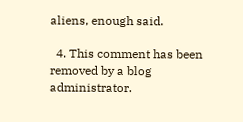aliens, enough said.

  4. This comment has been removed by a blog administrator.